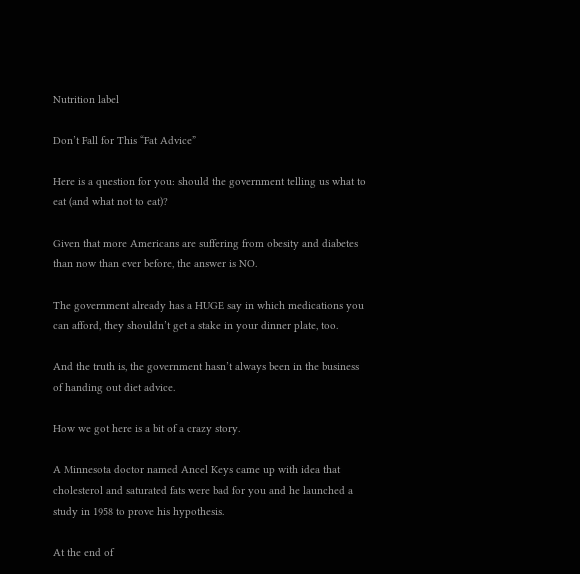Nutrition label

Don’t Fall for This “Fat Advice”

Here is a question for you: should the government telling us what to eat (and what not to eat)?

Given that more Americans are suffering from obesity and diabetes than now than ever before, the answer is NO.

The government already has a HUGE say in which medications you can afford, they shouldn’t get a stake in your dinner plate, too.

And the truth is, the government hasn’t always been in the business of handing out diet advice.

How we got here is a bit of a crazy story.

A Minnesota doctor named Ancel Keys came up with idea that cholesterol and saturated fats were bad for you and he launched a study in 1958 to prove his hypothesis.

At the end of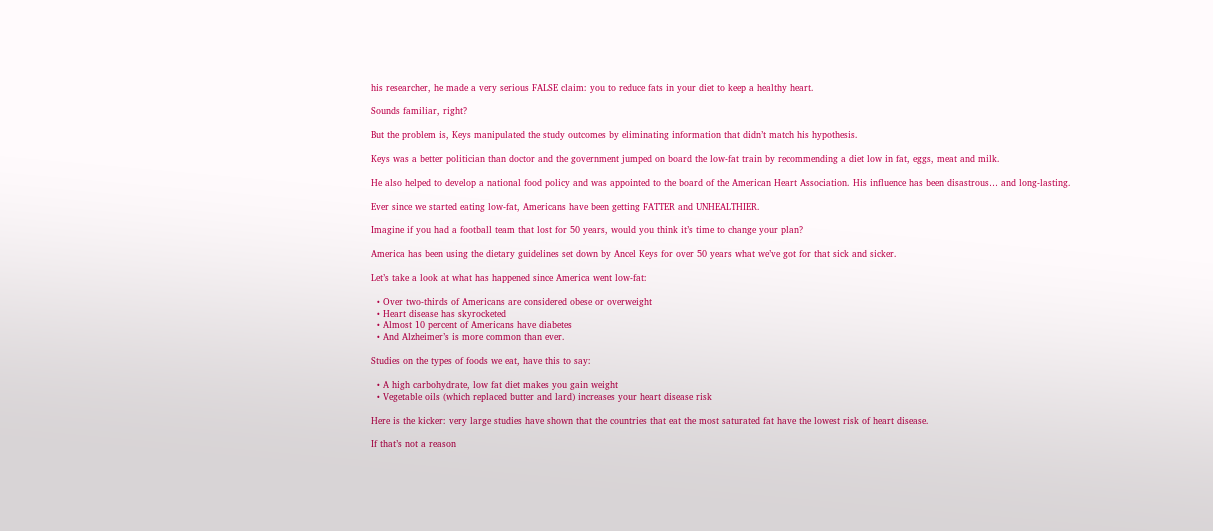his researcher, he made a very serious FALSE claim: you to reduce fats in your diet to keep a healthy heart.

Sounds familiar, right?

But the problem is, Keys manipulated the study outcomes by eliminating information that didn’t match his hypothesis.

Keys was a better politician than doctor and the government jumped on board the low-fat train by recommending a diet low in fat, eggs, meat and milk.

He also helped to develop a national food policy and was appointed to the board of the American Heart Association. His influence has been disastrous… and long-lasting.

Ever since we started eating low-fat, Americans have been getting FATTER and UNHEALTHIER.

Imagine if you had a football team that lost for 50 years, would you think it’s time to change your plan?

America has been using the dietary guidelines set down by Ancel Keys for over 50 years what we’ve got for that sick and sicker.

Let’s take a look at what has happened since America went low-fat:

  • Over two-thirds of Americans are considered obese or overweight
  • Heart disease has skyrocketed
  • Almost 10 percent of Americans have diabetes
  • And Alzheimer’s is more common than ever.

Studies on the types of foods we eat, have this to say:

  • A high carbohydrate, low fat diet makes you gain weight
  • Vegetable oils (which replaced butter and lard) increases your heart disease risk

Here is the kicker: very large studies have shown that the countries that eat the most saturated fat have the lowest risk of heart disease.

If that’s not a reason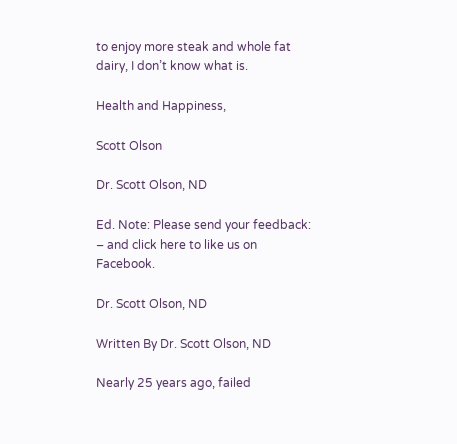to enjoy more steak and whole fat dairy, I don’t know what is.

Health and Happiness,

Scott Olson

Dr. Scott Olson, ND

Ed. Note: Please send your feedback: – and click here to like us on Facebook.

Dr. Scott Olson, ND

Written By Dr. Scott Olson, ND

Nearly 25 years ago, failed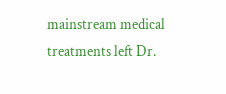mainstream medical treatments left Dr.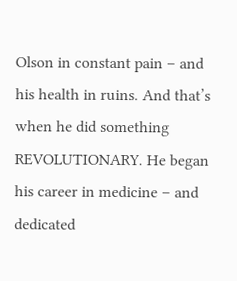Olson in constant pain – and his health in ruins. And that’s when he did something REVOLUTIONARY. He began his career in medicine – and dedicated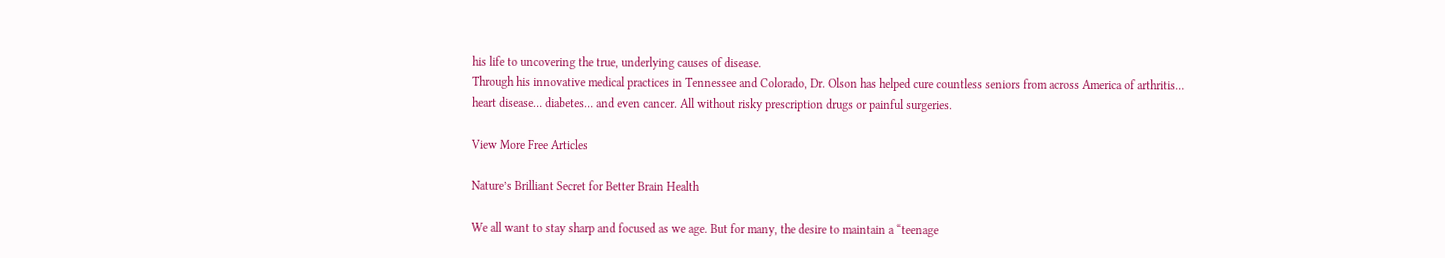his life to uncovering the true, underlying causes of disease.
Through his innovative medical practices in Tennessee and Colorado, Dr. Olson has helped cure countless seniors from across America of arthritis… heart disease… diabetes… and even cancer. All without risky prescription drugs or painful surgeries.

View More Free Articles

Nature’s Brilliant Secret for Better Brain Health

We all want to stay sharp and focused as we age. But for many, the desire to maintain a “teenage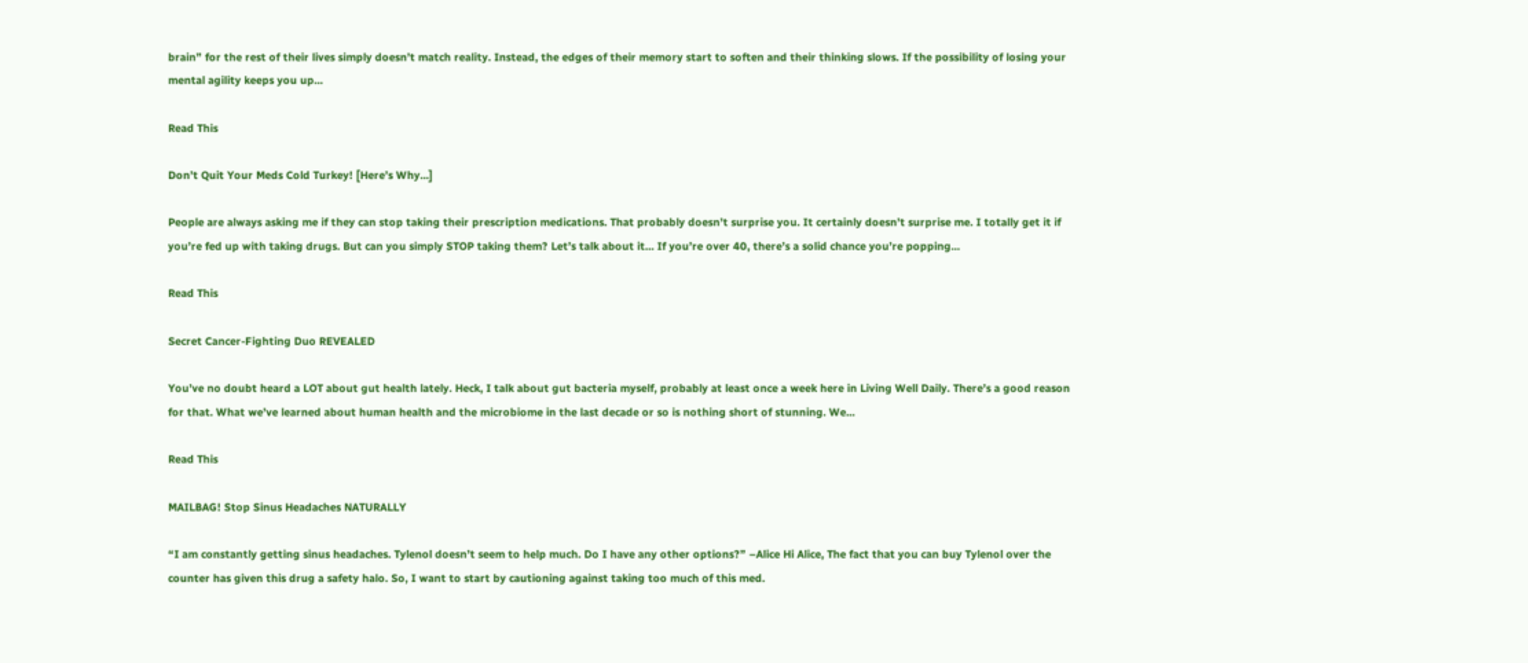brain” for the rest of their lives simply doesn’t match reality. Instead, the edges of their memory start to soften and their thinking slows. If the possibility of losing your mental agility keeps you up...

Read This

Don’t Quit Your Meds Cold Turkey! [Here’s Why...]

People are always asking me if they can stop taking their prescription medications. That probably doesn’t surprise you. It certainly doesn’t surprise me. I totally get it if you’re fed up with taking drugs. But can you simply STOP taking them? Let’s talk about it… If you’re over 40, there’s a solid chance you’re popping...

Read This

Secret Cancer-Fighting Duo REVEALED

You’ve no doubt heard a LOT about gut health lately. Heck, I talk about gut bacteria myself, probably at least once a week here in Living Well Daily. There’s a good reason for that. What we’ve learned about human health and the microbiome in the last decade or so is nothing short of stunning. We...

Read This

MAILBAG! Stop Sinus Headaches NATURALLY

“I am constantly getting sinus headaches. Tylenol doesn’t seem to help much. Do I have any other options?” –Alice Hi Alice, The fact that you can buy Tylenol over the counter has given this drug a safety halo. So, I want to start by cautioning against taking too much of this med.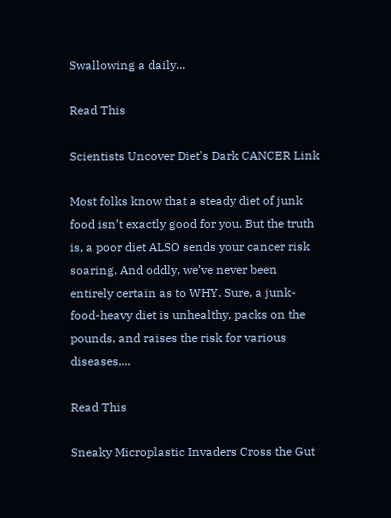Swallowing a daily...

Read This

Scientists Uncover Diet's Dark CANCER Link

Most folks know that a steady diet of junk food isn’t exactly good for you. But the truth is, a poor diet ALSO sends your cancer risk soaring. And oddly, we’ve never been entirely certain as to WHY. Sure, a junk-food-heavy diet is unhealthy, packs on the pounds, and raises the risk for various diseases,...

Read This

Sneaky Microplastic Invaders Cross the Gut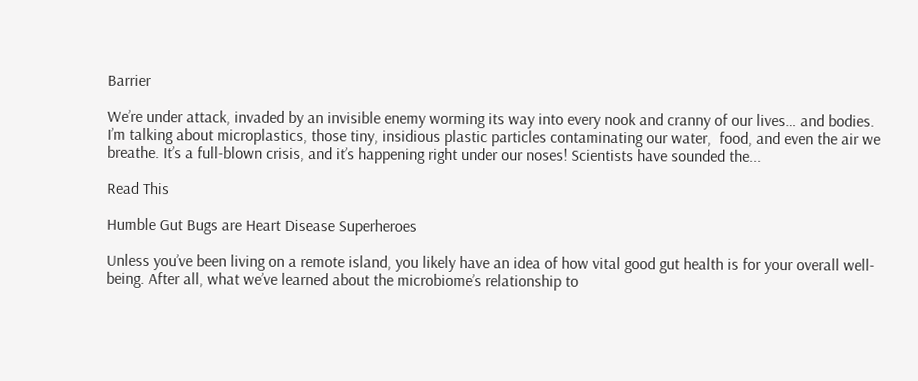Barrier

We’re under attack, invaded by an invisible enemy worming its way into every nook and cranny of our lives… and bodies. I’m talking about microplastics, those tiny, insidious plastic particles contaminating our water,  food, and even the air we breathe. It’s a full-blown crisis, and it’s happening right under our noses! Scientists have sounded the...

Read This

Humble Gut Bugs are Heart Disease Superheroes

Unless you’ve been living on a remote island, you likely have an idea of how vital good gut health is for your overall well-being. After all, what we’ve learned about the microbiome’s relationship to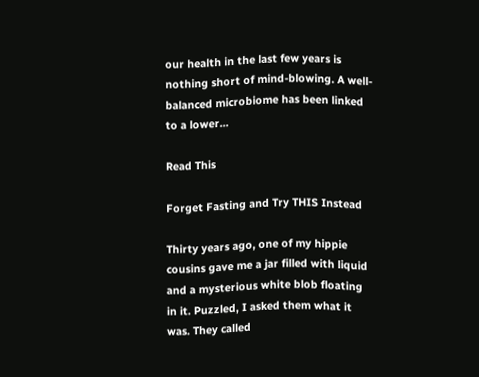our health in the last few years is nothing short of mind-blowing. A well-balanced microbiome has been linked to a lower...

Read This

Forget Fasting and Try THIS Instead

Thirty years ago, one of my hippie cousins gave me a jar filled with liquid and a mysterious white blob floating in it. Puzzled, I asked them what it was. They called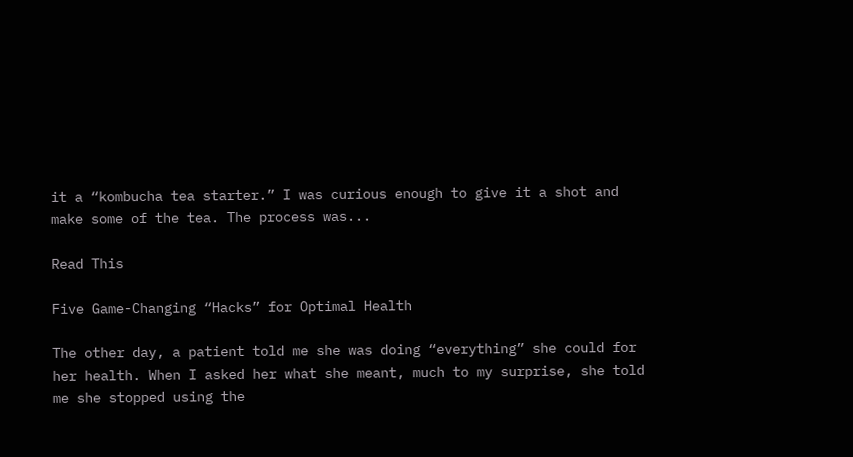it a “kombucha tea starter.” I was curious enough to give it a shot and make some of the tea. The process was...

Read This

Five Game-Changing “Hacks” for Optimal Health

The other day, a patient told me she was doing “everything” she could for her health. When I asked her what she meant, much to my surprise, she told me she stopped using the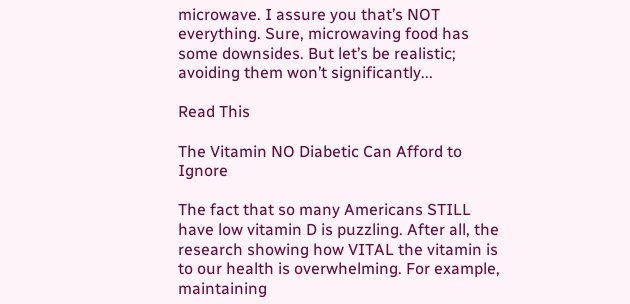microwave. I assure you that’s NOT everything. Sure, microwaving food has some downsides. But let’s be realistic; avoiding them won’t significantly...

Read This

The Vitamin NO Diabetic Can Afford to Ignore

The fact that so many Americans STILL have low vitamin D is puzzling. After all, the research showing how VITAL the vitamin is to our health is overwhelming. For example, maintaining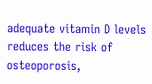adequate vitamin D levels reduces the risk of osteoporosis,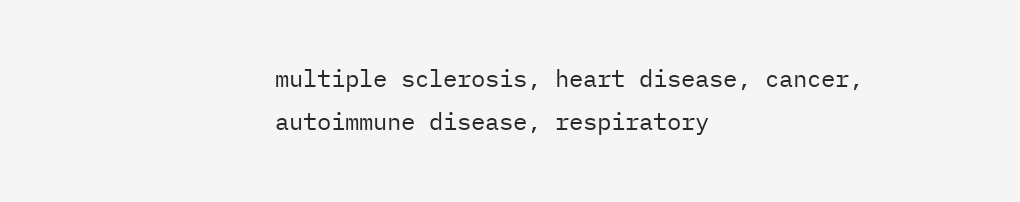multiple sclerosis, heart disease, cancer, autoimmune disease, respiratory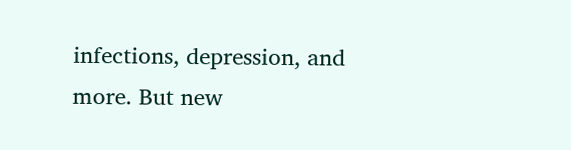infections, depression, and more. But new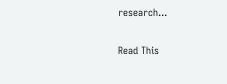research...

Read This